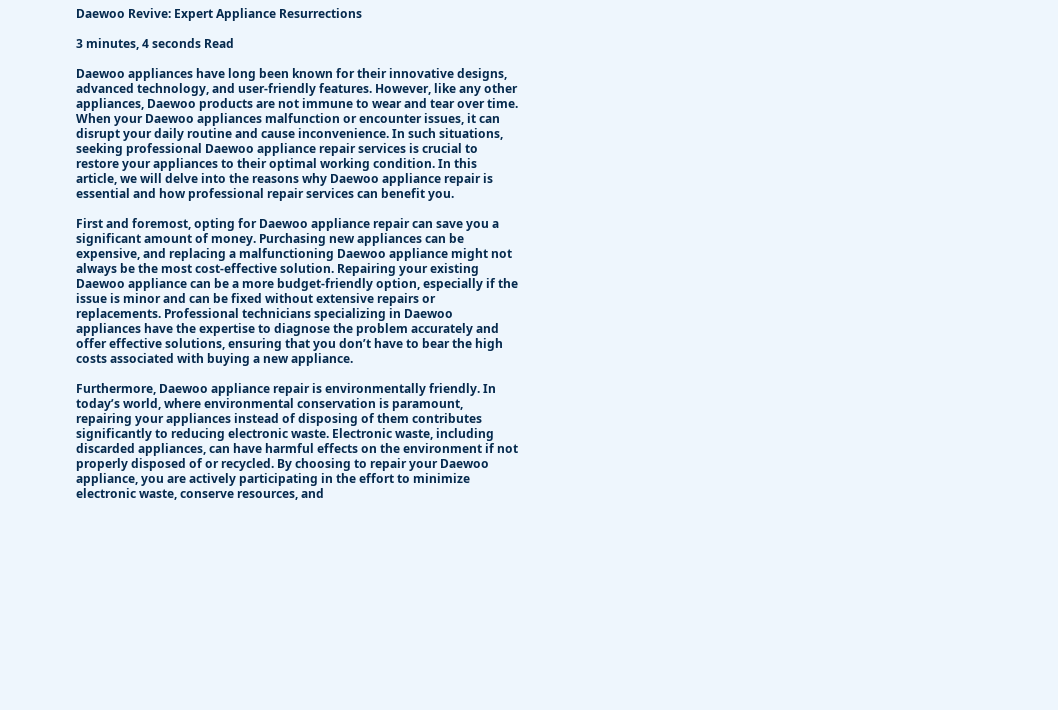Daewoo Revive: Expert Appliance Resurrections

3 minutes, 4 seconds Read

Daewoo appliances have long been known for their innovative designs, advanced technology, and user-friendly features. However, like any other appliances, Daewoo products are not immune to wear and tear over time. When your Daewoo appliances malfunction or encounter issues, it can disrupt your daily routine and cause inconvenience. In such situations, seeking professional Daewoo appliance repair services is crucial to restore your appliances to their optimal working condition. In this article, we will delve into the reasons why Daewoo appliance repair is essential and how professional repair services can benefit you.

First and foremost, opting for Daewoo appliance repair can save you a significant amount of money. Purchasing new appliances can be expensive, and replacing a malfunctioning Daewoo appliance might not always be the most cost-effective solution. Repairing your existing Daewoo appliance can be a more budget-friendly option, especially if the issue is minor and can be fixed without extensive repairs or replacements. Professional technicians specializing in Daewoo appliances have the expertise to diagnose the problem accurately and offer effective solutions, ensuring that you don’t have to bear the high costs associated with buying a new appliance.

Furthermore, Daewoo appliance repair is environmentally friendly. In today’s world, where environmental conservation is paramount, repairing your appliances instead of disposing of them contributes significantly to reducing electronic waste. Electronic waste, including discarded appliances, can have harmful effects on the environment if not properly disposed of or recycled. By choosing to repair your Daewoo appliance, you are actively participating in the effort to minimize electronic waste, conserve resources, and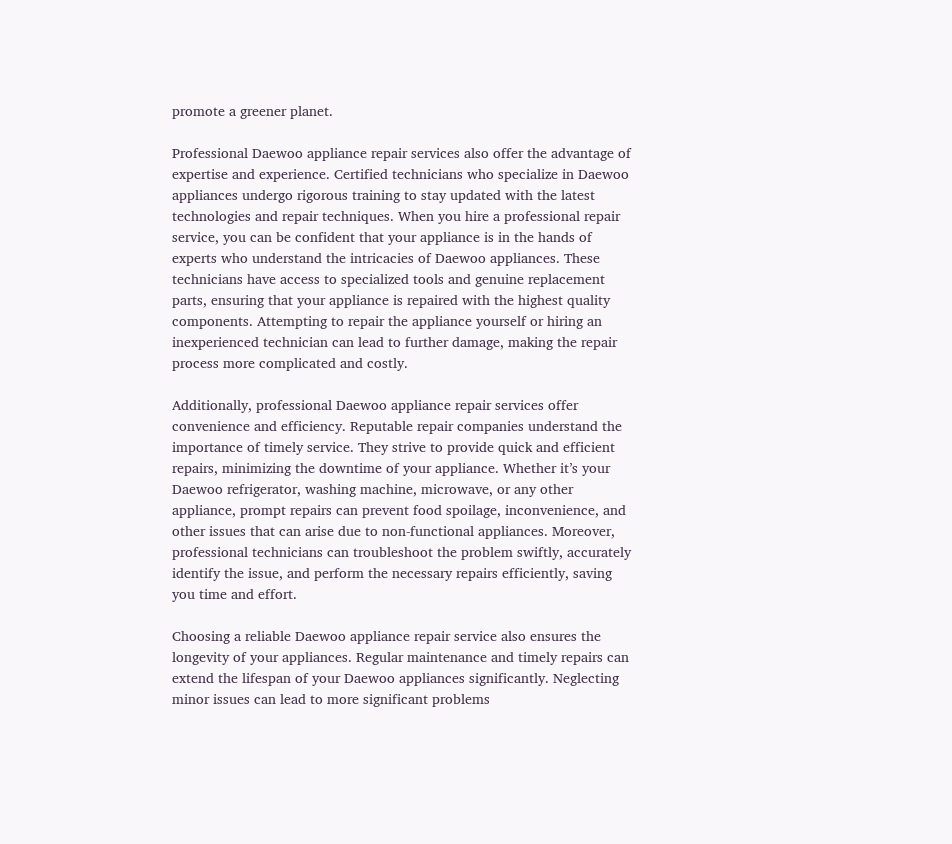promote a greener planet.

Professional Daewoo appliance repair services also offer the advantage of expertise and experience. Certified technicians who specialize in Daewoo appliances undergo rigorous training to stay updated with the latest technologies and repair techniques. When you hire a professional repair service, you can be confident that your appliance is in the hands of experts who understand the intricacies of Daewoo appliances. These technicians have access to specialized tools and genuine replacement parts, ensuring that your appliance is repaired with the highest quality components. Attempting to repair the appliance yourself or hiring an inexperienced technician can lead to further damage, making the repair process more complicated and costly.

Additionally, professional Daewoo appliance repair services offer convenience and efficiency. Reputable repair companies understand the importance of timely service. They strive to provide quick and efficient repairs, minimizing the downtime of your appliance. Whether it’s your Daewoo refrigerator, washing machine, microwave, or any other appliance, prompt repairs can prevent food spoilage, inconvenience, and other issues that can arise due to non-functional appliances. Moreover, professional technicians can troubleshoot the problem swiftly, accurately identify the issue, and perform the necessary repairs efficiently, saving you time and effort.

Choosing a reliable Daewoo appliance repair service also ensures the longevity of your appliances. Regular maintenance and timely repairs can extend the lifespan of your Daewoo appliances significantly. Neglecting minor issues can lead to more significant problems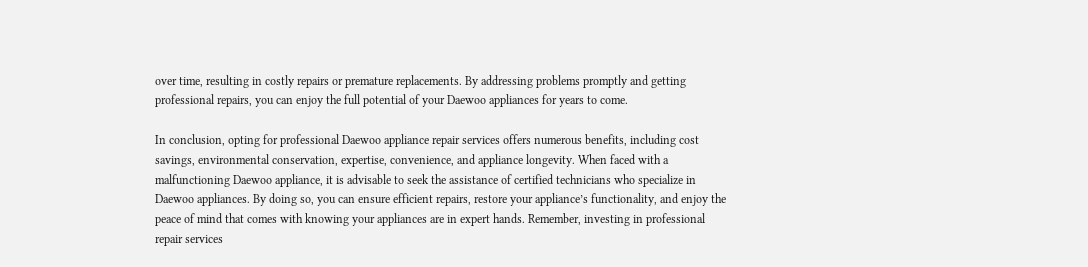over time, resulting in costly repairs or premature replacements. By addressing problems promptly and getting professional repairs, you can enjoy the full potential of your Daewoo appliances for years to come.

In conclusion, opting for professional Daewoo appliance repair services offers numerous benefits, including cost savings, environmental conservation, expertise, convenience, and appliance longevity. When faced with a malfunctioning Daewoo appliance, it is advisable to seek the assistance of certified technicians who specialize in Daewoo appliances. By doing so, you can ensure efficient repairs, restore your appliance’s functionality, and enjoy the peace of mind that comes with knowing your appliances are in expert hands. Remember, investing in professional repair services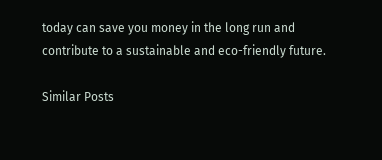today can save you money in the long run and contribute to a sustainable and eco-friendly future.

Similar Posts